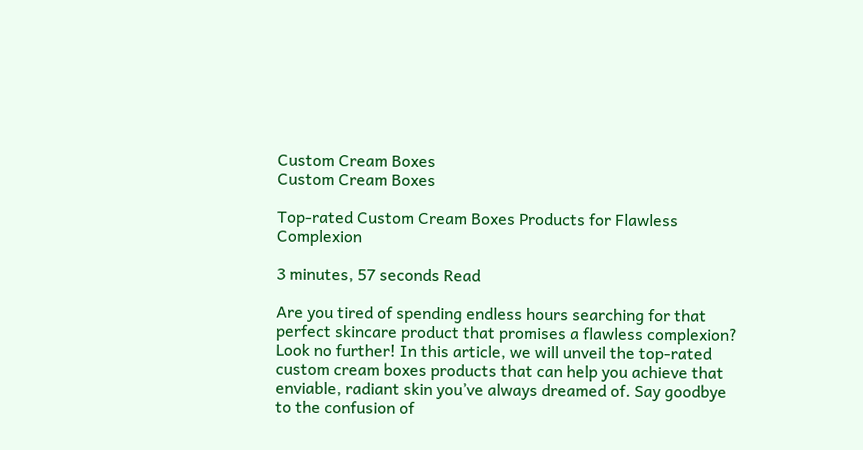Custom Cream Boxes
Custom Cream Boxes

Top-rated Custom Cream Boxes Products for Flawless Complexion

3 minutes, 57 seconds Read

Are you tired of spending endless hours searching for that perfect skincare product that promises a flawless complexion? Look no further! In this article, we will unveil the top-rated custom cream boxes products that can help you achieve that enviable, radiant skin you’ve always dreamed of. Say goodbye to the confusion of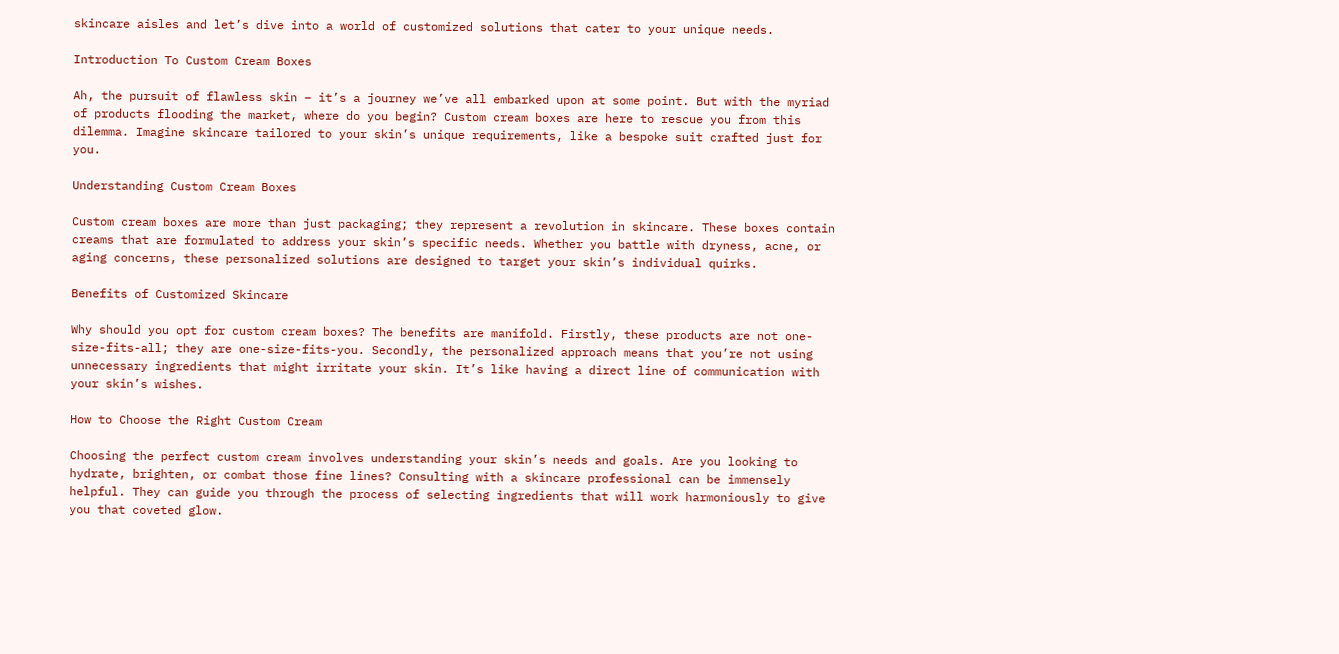skincare aisles and let’s dive into a world of customized solutions that cater to your unique needs.

Introduction To Custom Cream Boxes

Ah, the pursuit of flawless skin – it’s a journey we’ve all embarked upon at some point. But with the myriad of products flooding the market, where do you begin? Custom cream boxes are here to rescue you from this dilemma. Imagine skincare tailored to your skin’s unique requirements, like a bespoke suit crafted just for you.

Understanding Custom Cream Boxes

Custom cream boxes are more than just packaging; they represent a revolution in skincare. These boxes contain creams that are formulated to address your skin’s specific needs. Whether you battle with dryness, acne, or aging concerns, these personalized solutions are designed to target your skin’s individual quirks.

Benefits of Customized Skincare

Why should you opt for custom cream boxes? The benefits are manifold. Firstly, these products are not one-size-fits-all; they are one-size-fits-you. Secondly, the personalized approach means that you’re not using unnecessary ingredients that might irritate your skin. It’s like having a direct line of communication with your skin’s wishes.

How to Choose the Right Custom Cream

Choosing the perfect custom cream involves understanding your skin’s needs and goals. Are you looking to hydrate, brighten, or combat those fine lines? Consulting with a skincare professional can be immensely helpful. They can guide you through the process of selecting ingredients that will work harmoniously to give you that coveted glow.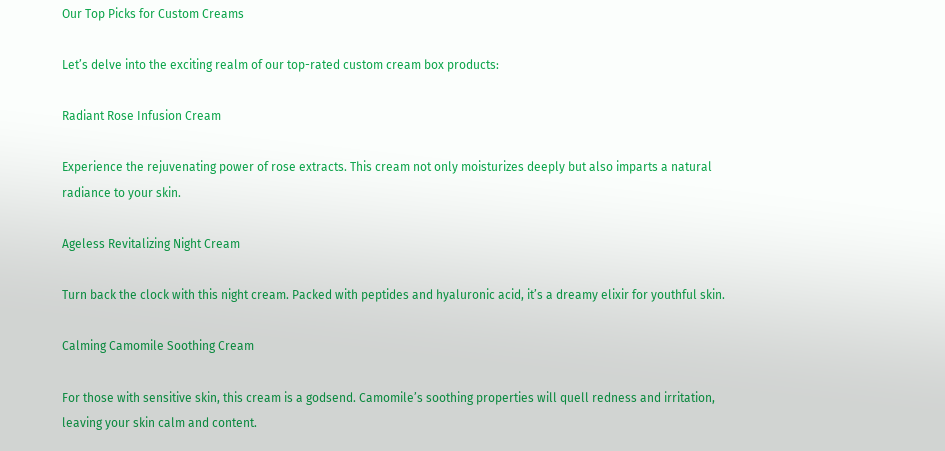Our Top Picks for Custom Creams

Let’s delve into the exciting realm of our top-rated custom cream box products:

Radiant Rose Infusion Cream

Experience the rejuvenating power of rose extracts. This cream not only moisturizes deeply but also imparts a natural radiance to your skin.

Ageless Revitalizing Night Cream

Turn back the clock with this night cream. Packed with peptides and hyaluronic acid, it’s a dreamy elixir for youthful skin.

Calming Camomile Soothing Cream

For those with sensitive skin, this cream is a godsend. Camomile’s soothing properties will quell redness and irritation, leaving your skin calm and content.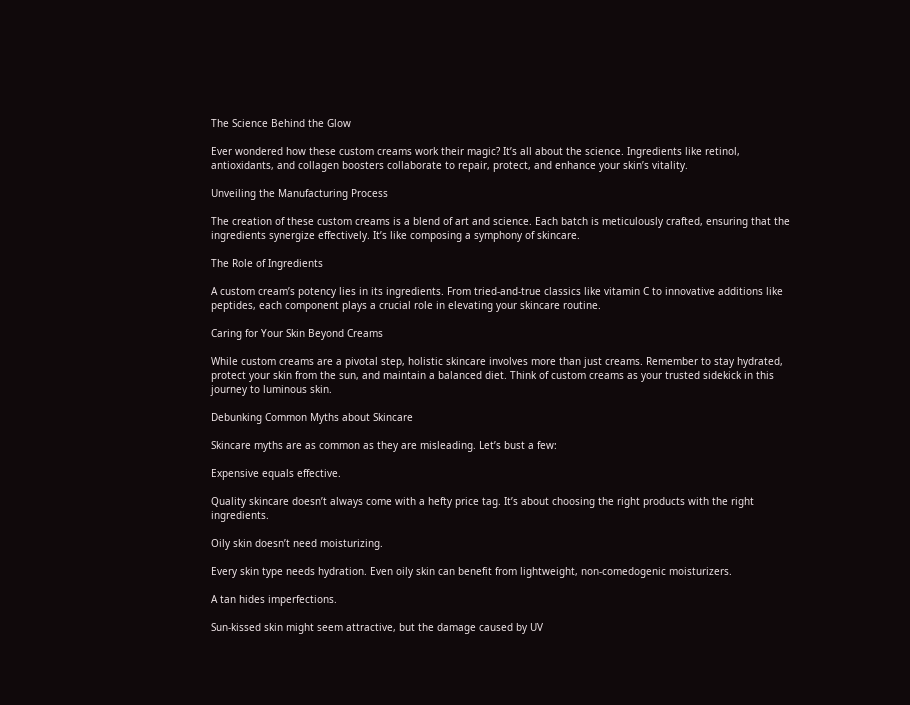The Science Behind the Glow

Ever wondered how these custom creams work their magic? It’s all about the science. Ingredients like retinol, antioxidants, and collagen boosters collaborate to repair, protect, and enhance your skin’s vitality.

Unveiling the Manufacturing Process

The creation of these custom creams is a blend of art and science. Each batch is meticulously crafted, ensuring that the ingredients synergize effectively. It’s like composing a symphony of skincare.

The Role of Ingredients

A custom cream’s potency lies in its ingredients. From tried-and-true classics like vitamin C to innovative additions like peptides, each component plays a crucial role in elevating your skincare routine.

Caring for Your Skin Beyond Creams

While custom creams are a pivotal step, holistic skincare involves more than just creams. Remember to stay hydrated, protect your skin from the sun, and maintain a balanced diet. Think of custom creams as your trusted sidekick in this journey to luminous skin.

Debunking Common Myths about Skincare

Skincare myths are as common as they are misleading. Let’s bust a few:

Expensive equals effective.

Quality skincare doesn’t always come with a hefty price tag. It’s about choosing the right products with the right ingredients.

Oily skin doesn’t need moisturizing.

Every skin type needs hydration. Even oily skin can benefit from lightweight, non-comedogenic moisturizers.

A tan hides imperfections.

Sun-kissed skin might seem attractive, but the damage caused by UV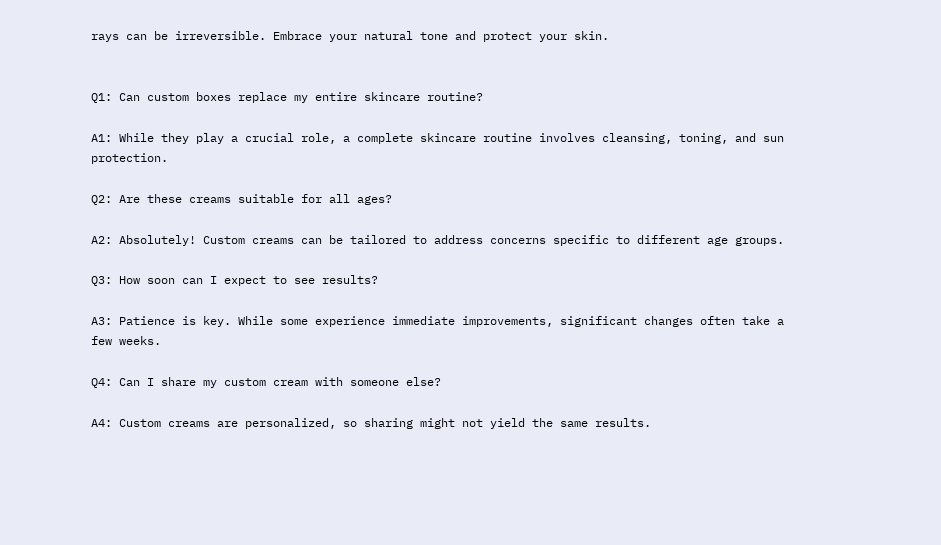rays can be irreversible. Embrace your natural tone and protect your skin.


Q1: Can custom boxes replace my entire skincare routine?

A1: While they play a crucial role, a complete skincare routine involves cleansing, toning, and sun protection.

Q2: Are these creams suitable for all ages?

A2: Absolutely! Custom creams can be tailored to address concerns specific to different age groups.

Q3: How soon can I expect to see results?

A3: Patience is key. While some experience immediate improvements, significant changes often take a few weeks.

Q4: Can I share my custom cream with someone else?

A4: Custom creams are personalized, so sharing might not yield the same results.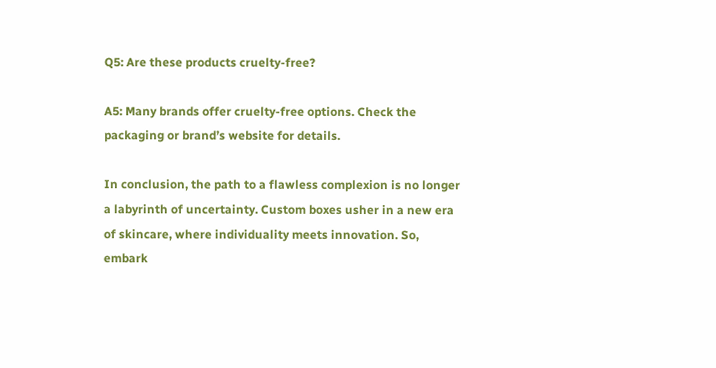Q5: Are these products cruelty-free?

A5: Many brands offer cruelty-free options. Check the packaging or brand’s website for details.

In conclusion, the path to a flawless complexion is no longer a labyrinth of uncertainty. Custom boxes usher in a new era of skincare, where individuality meets innovation. So, embark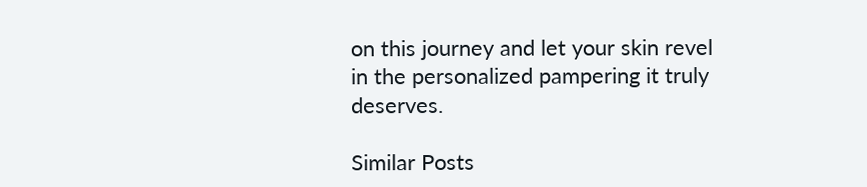on this journey and let your skin revel in the personalized pampering it truly deserves.

Similar Posts